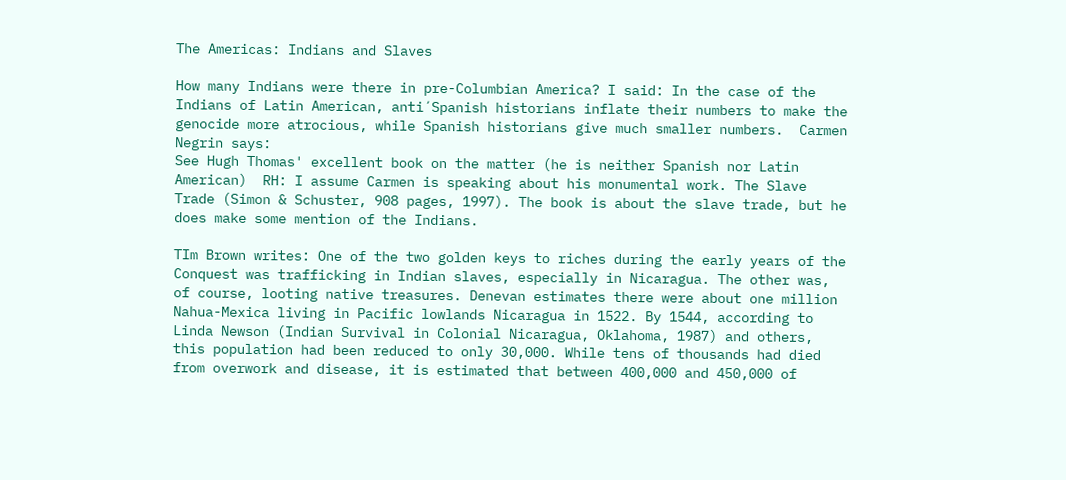The Americas: Indians and Slaves

How many Indians were there in pre-Columbian America? I said: In the case of the Indians of Latin American, anti´Spanish historians inflate their numbers to make the genocide more atrocious, while Spanish historians give much smaller numbers.  Carmen Negrin says:
See Hugh Thomas' excellent book on the matter (he is neither Spanish nor Latin American)  RH: I assume Carmen is speaking about his monumental work. The Slave Trade (Simon & Schuster, 908 pages, 1997). The book is about the slave trade, but he does make some mention of the Indians.

TIm Brown writes: One of the two golden keys to riches during the early years of the Conquest was trafficking in Indian slaves, especially in Nicaragua. The other was, of course, looting native treasures. Denevan estimates there were about one million Nahua-Mexica living in Pacific lowlands Nicaragua in 1522. By 1544, according to Linda Newson (Indian Survival in Colonial Nicaragua, Oklahoma, 1987) and others, this population had been reduced to only 30,000. While tens of thousands had died from overwork and disease, it is estimated that between 400,000 and 450,000 of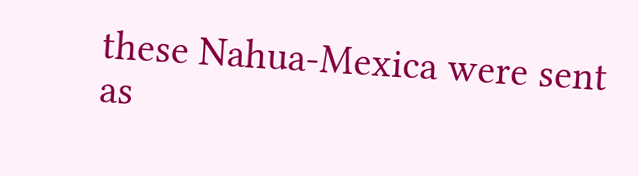these Nahua-Mexica were sent as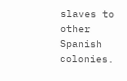slaves to other Spanish colonies.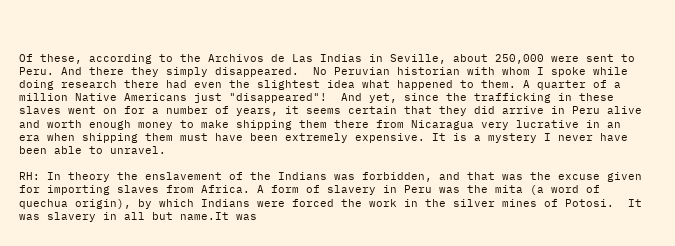Of these, according to the Archivos de Las Indias in Seville, about 250,000 were sent to Peru. And there they simply disappeared.  No Peruvian historian with whom I spoke while doing research there had even the slightest idea what happened to them. A quarter of a million Native Americans just "disappeared"!  And yet, since the trafficking in these slaves went on for a number of years, it seems certain that they did arrive in Peru alive and worth enough money to make shipping them there from Nicaragua very lucrative in an era when shipping them must have been extremely expensive. It is a mystery I never have been able to unravel.

RH: In theory the enslavement of the Indians was forbidden, and that was the excuse given for importing slaves from Africa. A form of slavery in Peru was the mita (a word of quechua origin), by which Indians were forced the work in the silver mines of Potosi.  It was slavery in all but name.It was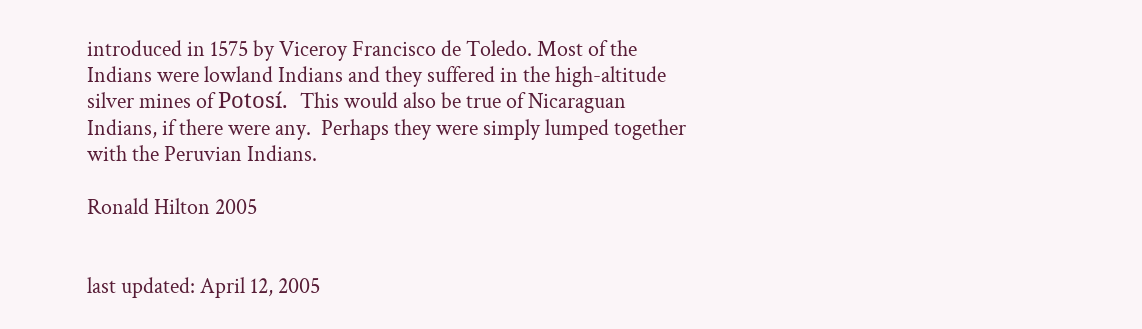introduced in 1575 by Viceroy Francisco de Toledo. Most of the Indians were lowland Indians and they suffered in the high-altitude silver mines of Potosí.  This would also be true of Nicaraguan Indians, if there were any.  Perhaps they were simply lumped together with the Peruvian Indians.

Ronald Hilton 2005


last updated: April 12, 2005